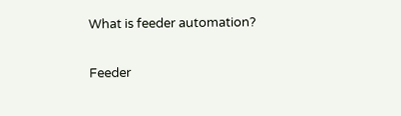What is feeder automation?

Feeder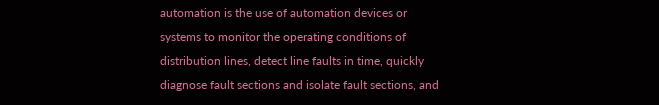automation is the use of automation devices or systems to monitor the operating conditions of distribution lines, detect line faults in time, quickly diagnose fault sections and isolate fault sections, and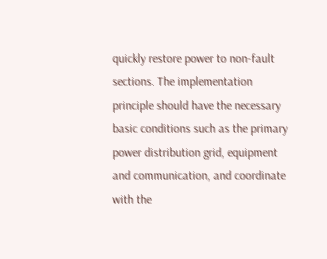quickly restore power to non-fault sections. The implementation principle should have the necessary basic conditions such as the primary power distribution grid, equipment and communication, and coordinate with the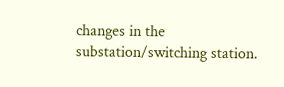changes in the substation/switching station.